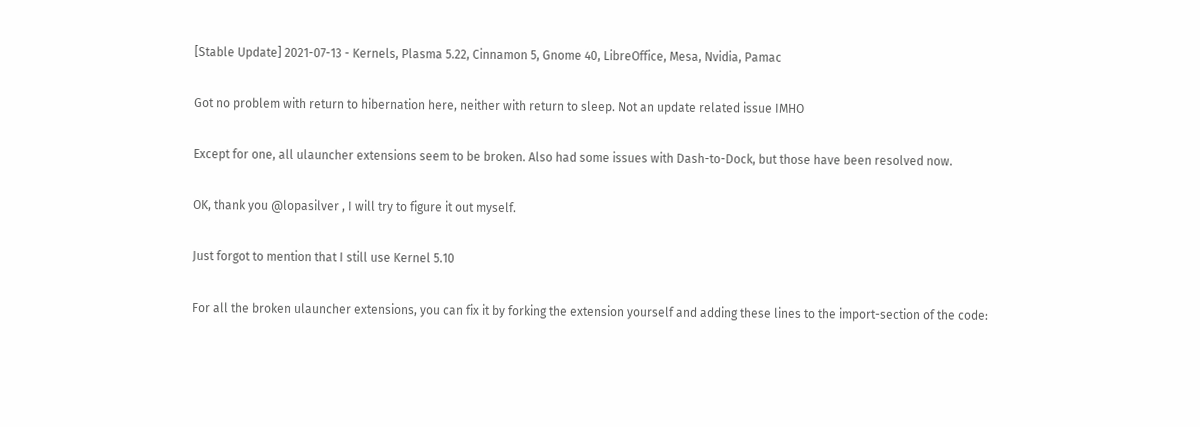[Stable Update] 2021-07-13 - Kernels, Plasma 5.22, Cinnamon 5, Gnome 40, LibreOffice, Mesa, Nvidia, Pamac

Got no problem with return to hibernation here, neither with return to sleep. Not an update related issue IMHO

Except for one, all ulauncher extensions seem to be broken. Also had some issues with Dash-to-Dock, but those have been resolved now.

OK, thank you @lopasilver , I will try to figure it out myself.

Just forgot to mention that I still use Kernel 5.10

For all the broken ulauncher extensions, you can fix it by forking the extension yourself and adding these lines to the import-section of the code: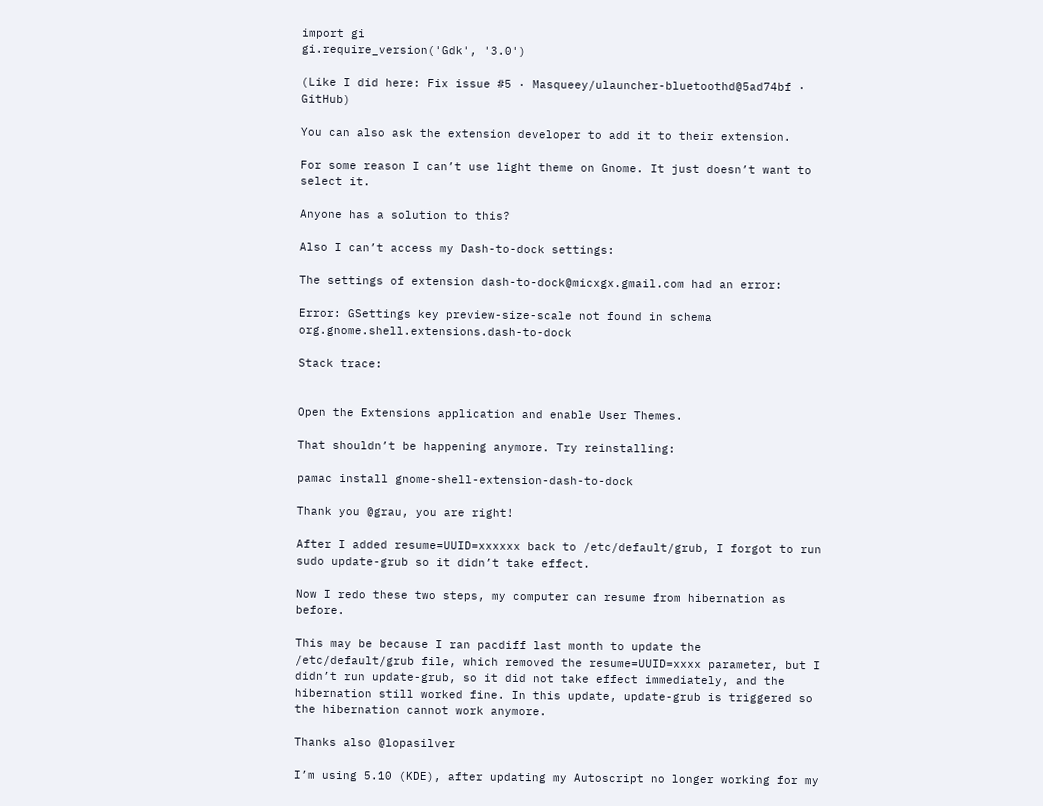import gi
gi.require_version('Gdk', '3.0')

(Like I did here: Fix issue #5 · Masqueey/ulauncher-bluetoothd@5ad74bf · GitHub)

You can also ask the extension developer to add it to their extension.

For some reason I can’t use light theme on Gnome. It just doesn’t want to select it.

Anyone has a solution to this?

Also I can’t access my Dash-to-dock settings:

The settings of extension dash-to-dock@micxgx.gmail.com had an error:

Error: GSettings key preview-size-scale not found in schema org.gnome.shell.extensions.dash-to-dock

Stack trace:


Open the Extensions application and enable User Themes.

That shouldn’t be happening anymore. Try reinstalling:

pamac install gnome-shell-extension-dash-to-dock

Thank you @grau, you are right!

After I added resume=UUID=xxxxxx back to /etc/default/grub, I forgot to run sudo update-grub so it didn’t take effect.

Now I redo these two steps, my computer can resume from hibernation as before.

This may be because I ran pacdiff last month to update the /etc/default/grub file, which removed the resume=UUID=xxxx parameter, but I didn’t run update-grub, so it did not take effect immediately, and the hibernation still worked fine. In this update, update-grub is triggered so the hibernation cannot work anymore.

Thanks also @lopasilver

I’m using 5.10 (KDE), after updating my Autoscript no longer working for my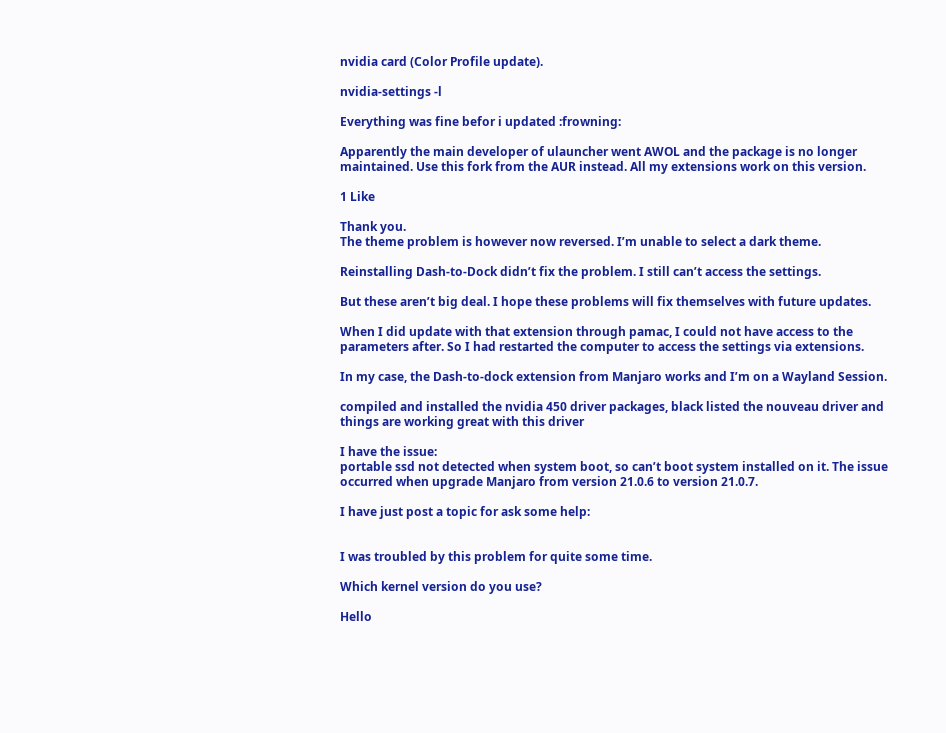nvidia card (Color Profile update).

nvidia-settings -l

Everything was fine befor i updated :frowning:

Apparently the main developer of ulauncher went AWOL and the package is no longer maintained. Use this fork from the AUR instead. All my extensions work on this version.

1 Like

Thank you.
The theme problem is however now reversed. I’m unable to select a dark theme.

Reinstalling Dash-to-Dock didn’t fix the problem. I still can’t access the settings.

But these aren’t big deal. I hope these problems will fix themselves with future updates.

When I did update with that extension through pamac, I could not have access to the parameters after. So I had restarted the computer to access the settings via extensions.

In my case, the Dash-to-dock extension from Manjaro works and I’m on a Wayland Session.

compiled and installed the nvidia 450 driver packages, black listed the nouveau driver and things are working great with this driver

I have the issue:
portable ssd not detected when system boot, so can’t boot system installed on it. The issue occurred when upgrade Manjaro from version 21.0.6 to version 21.0.7.

I have just post a topic for ask some help:


I was troubled by this problem for quite some time.

Which kernel version do you use?

Hello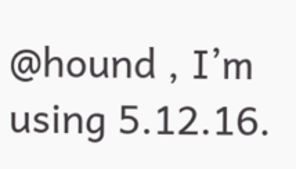@hound , I’m using 5.12.16.